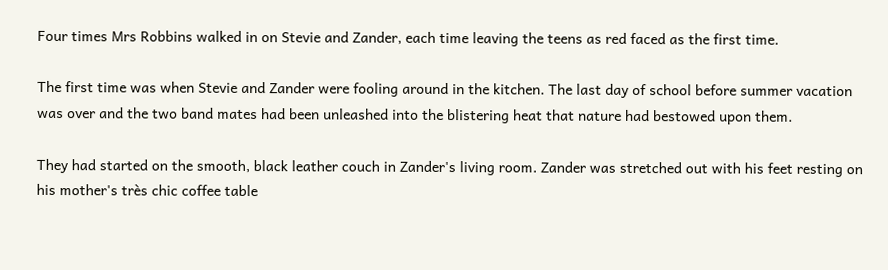Four times Mrs Robbins walked in on Stevie and Zander, each time leaving the teens as red faced as the first time.

The first time was when Stevie and Zander were fooling around in the kitchen. The last day of school before summer vacation was over and the two band mates had been unleashed into the blistering heat that nature had bestowed upon them.

They had started on the smooth, black leather couch in Zander's living room. Zander was stretched out with his feet resting on his mother's très chic coffee table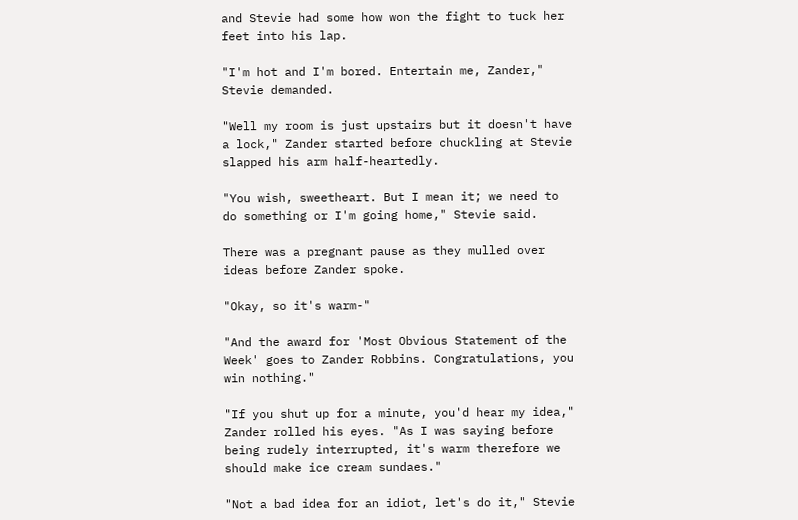and Stevie had some how won the fight to tuck her feet into his lap.

"I'm hot and I'm bored. Entertain me, Zander," Stevie demanded.

"Well my room is just upstairs but it doesn't have a lock," Zander started before chuckling at Stevie slapped his arm half-heartedly.

"You wish, sweetheart. But I mean it; we need to do something or I'm going home," Stevie said.

There was a pregnant pause as they mulled over ideas before Zander spoke.

"Okay, so it's warm-"

"And the award for 'Most Obvious Statement of the Week' goes to Zander Robbins. Congratulations, you win nothing."

"If you shut up for a minute, you'd hear my idea," Zander rolled his eyes. "As I was saying before being rudely interrupted, it's warm therefore we should make ice cream sundaes."

"Not a bad idea for an idiot, let's do it," Stevie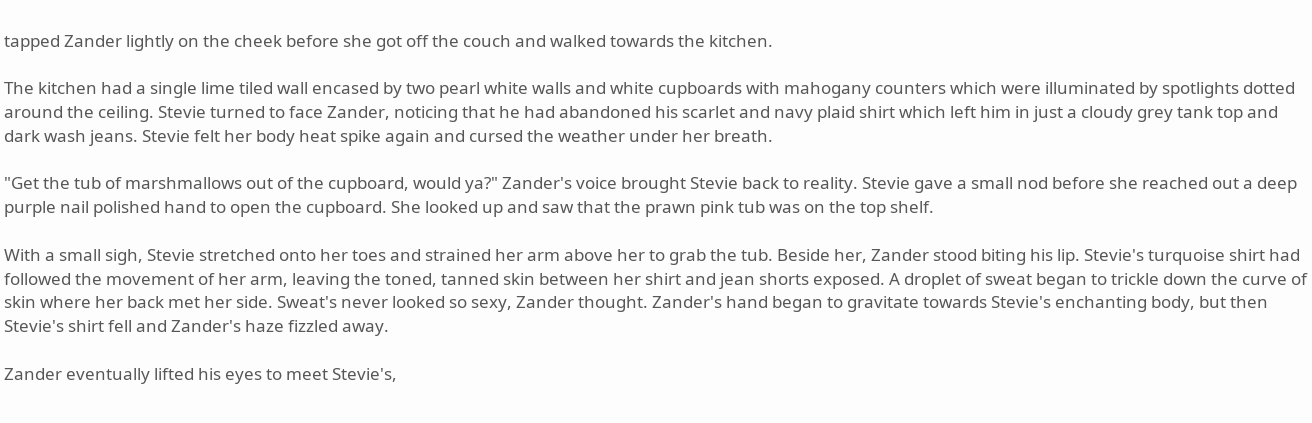tapped Zander lightly on the cheek before she got off the couch and walked towards the kitchen.

The kitchen had a single lime tiled wall encased by two pearl white walls and white cupboards with mahogany counters which were illuminated by spotlights dotted around the ceiling. Stevie turned to face Zander, noticing that he had abandoned his scarlet and navy plaid shirt which left him in just a cloudy grey tank top and dark wash jeans. Stevie felt her body heat spike again and cursed the weather under her breath.

"Get the tub of marshmallows out of the cupboard, would ya?" Zander's voice brought Stevie back to reality. Stevie gave a small nod before she reached out a deep purple nail polished hand to open the cupboard. She looked up and saw that the prawn pink tub was on the top shelf.

With a small sigh, Stevie stretched onto her toes and strained her arm above her to grab the tub. Beside her, Zander stood biting his lip. Stevie's turquoise shirt had followed the movement of her arm, leaving the toned, tanned skin between her shirt and jean shorts exposed. A droplet of sweat began to trickle down the curve of skin where her back met her side. Sweat's never looked so sexy, Zander thought. Zander's hand began to gravitate towards Stevie's enchanting body, but then Stevie's shirt fell and Zander's haze fizzled away.

Zander eventually lifted his eyes to meet Stevie's,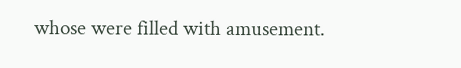whose were filled with amusement.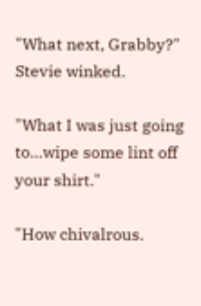"What next, Grabby?" Stevie winked.

"What I was just going to…wipe some lint off your shirt."

"How chivalrous.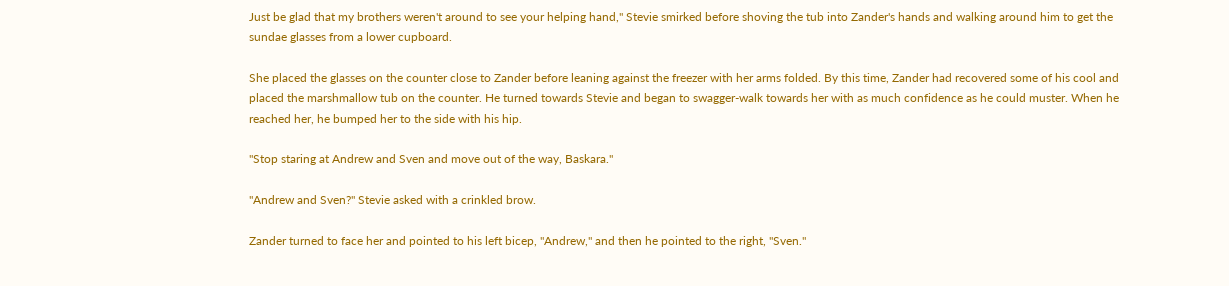Just be glad that my brothers weren't around to see your helping hand," Stevie smirked before shoving the tub into Zander's hands and walking around him to get the sundae glasses from a lower cupboard.

She placed the glasses on the counter close to Zander before leaning against the freezer with her arms folded. By this time, Zander had recovered some of his cool and placed the marshmallow tub on the counter. He turned towards Stevie and began to swagger-walk towards her with as much confidence as he could muster. When he reached her, he bumped her to the side with his hip.

"Stop staring at Andrew and Sven and move out of the way, Baskara."

"Andrew and Sven?" Stevie asked with a crinkled brow.

Zander turned to face her and pointed to his left bicep, "Andrew," and then he pointed to the right, "Sven."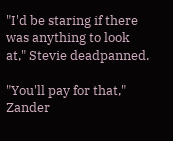"I'd be staring if there was anything to look at," Stevie deadpanned.

"You'll pay for that," Zander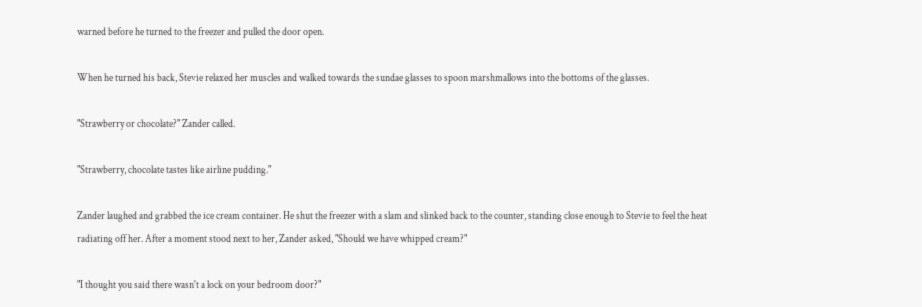warned before he turned to the freezer and pulled the door open.

When he turned his back, Stevie relaxed her muscles and walked towards the sundae glasses to spoon marshmallows into the bottoms of the glasses.

"Strawberry or chocolate?" Zander called.

"Strawberry, chocolate tastes like airline pudding."

Zander laughed and grabbed the ice cream container. He shut the freezer with a slam and slinked back to the counter, standing close enough to Stevie to feel the heat radiating off her. After a moment stood next to her, Zander asked, "Should we have whipped cream?"

"I thought you said there wasn't a lock on your bedroom door?"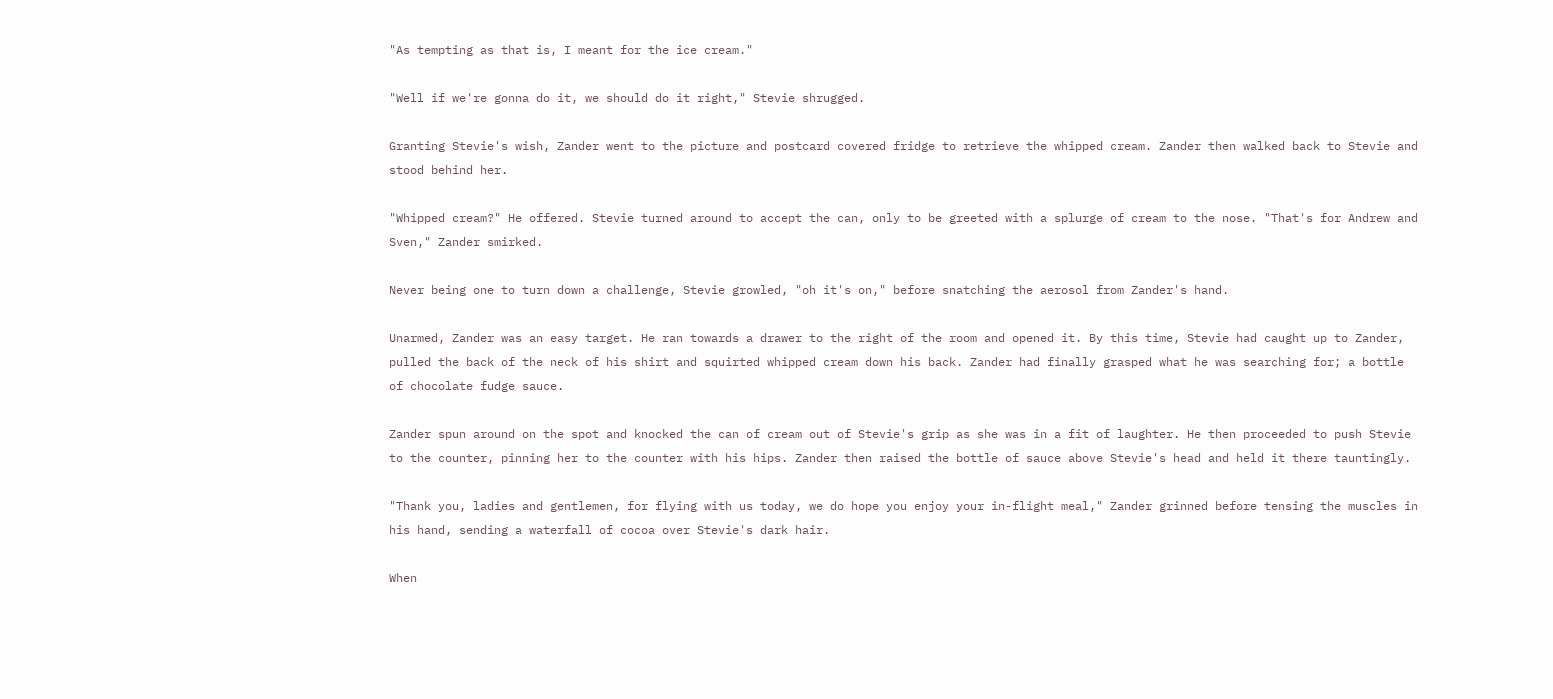"As tempting as that is, I meant for the ice cream."

"Well if we're gonna do it, we should do it right," Stevie shrugged.

Granting Stevie's wish, Zander went to the picture and postcard covered fridge to retrieve the whipped cream. Zander then walked back to Stevie and stood behind her.

"Whipped cream?" He offered. Stevie turned around to accept the can, only to be greeted with a splurge of cream to the nose. "That's for Andrew and Sven," Zander smirked.

Never being one to turn down a challenge, Stevie growled, "oh it's on," before snatching the aerosol from Zander's hand.

Unarmed, Zander was an easy target. He ran towards a drawer to the right of the room and opened it. By this time, Stevie had caught up to Zander, pulled the back of the neck of his shirt and squirted whipped cream down his back. Zander had finally grasped what he was searching for; a bottle of chocolate fudge sauce.

Zander spun around on the spot and knocked the can of cream out of Stevie's grip as she was in a fit of laughter. He then proceeded to push Stevie to the counter, pinning her to the counter with his hips. Zander then raised the bottle of sauce above Stevie's head and held it there tauntingly.

"Thank you, ladies and gentlemen, for flying with us today, we do hope you enjoy your in-flight meal," Zander grinned before tensing the muscles in his hand, sending a waterfall of cocoa over Stevie's dark hair.

When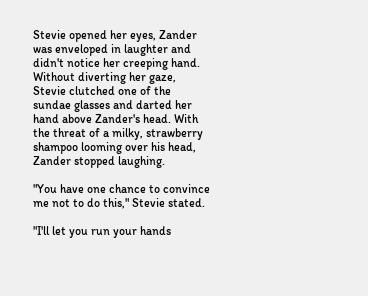Stevie opened her eyes, Zander was enveloped in laughter and didn't notice her creeping hand. Without diverting her gaze, Stevie clutched one of the sundae glasses and darted her hand above Zander's head. With the threat of a milky, strawberry shampoo looming over his head, Zander stopped laughing.

"You have one chance to convince me not to do this," Stevie stated.

"I'll let you run your hands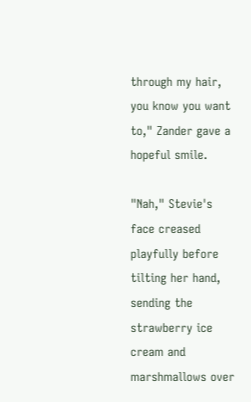through my hair, you know you want to," Zander gave a hopeful smile.

"Nah," Stevie's face creased playfully before tilting her hand, sending the strawberry ice cream and marshmallows over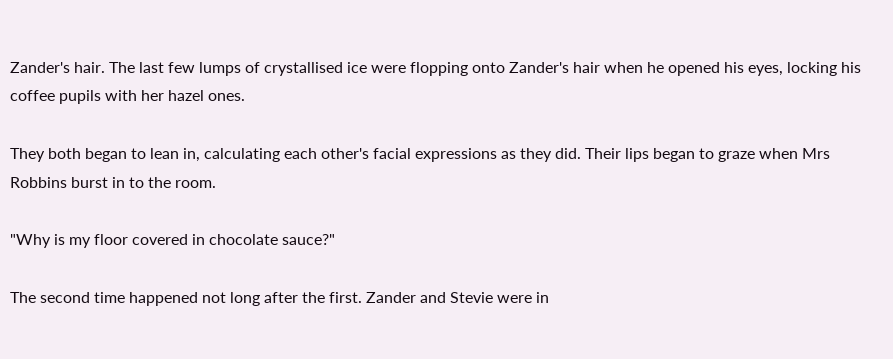Zander's hair. The last few lumps of crystallised ice were flopping onto Zander's hair when he opened his eyes, locking his coffee pupils with her hazel ones.

They both began to lean in, calculating each other's facial expressions as they did. Their lips began to graze when Mrs Robbins burst in to the room.

"Why is my floor covered in chocolate sauce?"

The second time happened not long after the first. Zander and Stevie were in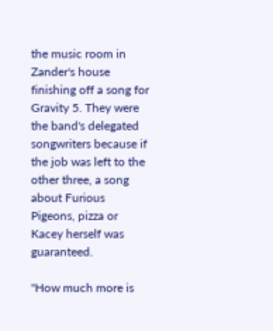the music room in Zander's house finishing off a song for Gravity 5. They were the band's delegated songwriters because if the job was left to the other three, a song about Furious Pigeons, pizza or Kacey herself was guaranteed.

"How much more is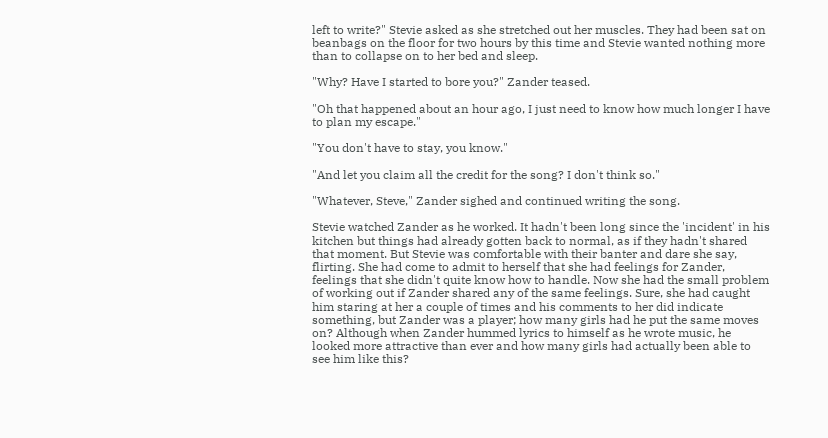left to write?" Stevie asked as she stretched out her muscles. They had been sat on beanbags on the floor for two hours by this time and Stevie wanted nothing more than to collapse on to her bed and sleep.

"Why? Have I started to bore you?" Zander teased.

"Oh that happened about an hour ago, I just need to know how much longer I have to plan my escape."

"You don't have to stay, you know."

"And let you claim all the credit for the song? I don't think so."

"Whatever, Steve," Zander sighed and continued writing the song.

Stevie watched Zander as he worked. It hadn't been long since the 'incident' in his kitchen but things had already gotten back to normal, as if they hadn't shared that moment. But Stevie was comfortable with their banter and dare she say, flirting. She had come to admit to herself that she had feelings for Zander, feelings that she didn't quite know how to handle. Now she had the small problem of working out if Zander shared any of the same feelings. Sure, she had caught him staring at her a couple of times and his comments to her did indicate something, but Zander was a player; how many girls had he put the same moves on? Although when Zander hummed lyrics to himself as he wrote music, he looked more attractive than ever and how many girls had actually been able to see him like this?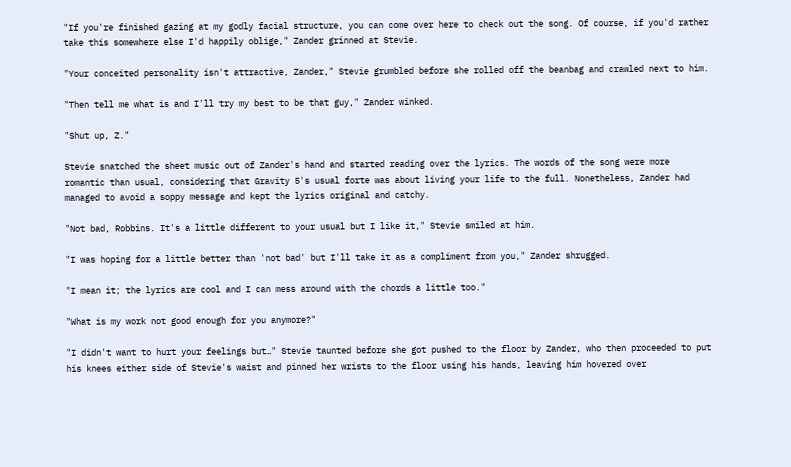"If you're finished gazing at my godly facial structure, you can come over here to check out the song. Of course, if you'd rather take this somewhere else I'd happily oblige," Zander grinned at Stevie.

"Your conceited personality isn't attractive, Zander," Stevie grumbled before she rolled off the beanbag and crawled next to him.

"Then tell me what is and I'll try my best to be that guy," Zander winked.

"Shut up, Z."

Stevie snatched the sheet music out of Zander's hand and started reading over the lyrics. The words of the song were more romantic than usual, considering that Gravity 5's usual forte was about living your life to the full. Nonetheless, Zander had managed to avoid a soppy message and kept the lyrics original and catchy.

"Not bad, Robbins. It's a little different to your usual but I like it," Stevie smiled at him.

"I was hoping for a little better than 'not bad' but I'll take it as a compliment from you," Zander shrugged.

"I mean it; the lyrics are cool and I can mess around with the chords a little too."

"What is my work not good enough for you anymore?"

"I didn't want to hurt your feelings but…" Stevie taunted before she got pushed to the floor by Zander, who then proceeded to put his knees either side of Stevie's waist and pinned her wrists to the floor using his hands, leaving him hovered over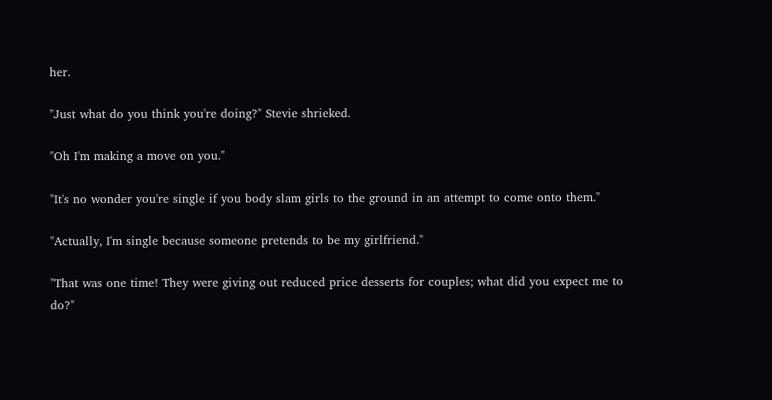her.

"Just what do you think you're doing?" Stevie shrieked.

"Oh I'm making a move on you."

"It's no wonder you're single if you body slam girls to the ground in an attempt to come onto them."

"Actually, I'm single because someone pretends to be my girlfriend."

"That was one time! They were giving out reduced price desserts for couples; what did you expect me to do?"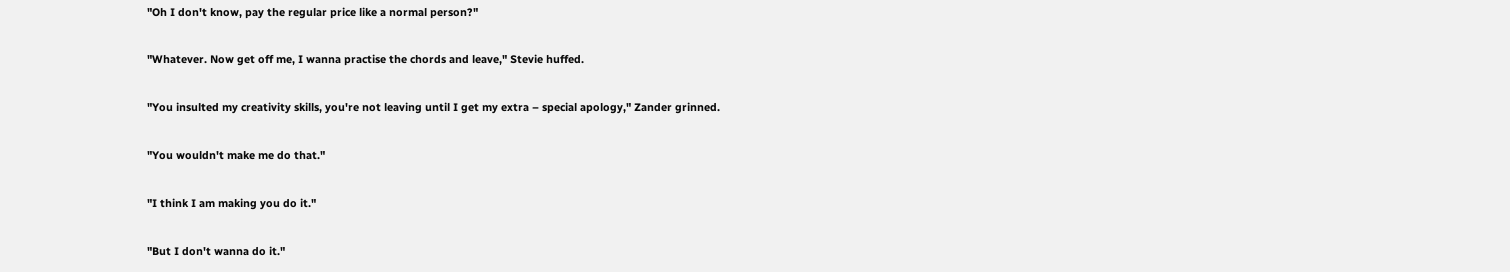"Oh I don't know, pay the regular price like a normal person?"

"Whatever. Now get off me, I wanna practise the chords and leave," Stevie huffed.

"You insulted my creativity skills, you're not leaving until I get my extra – special apology," Zander grinned.

"You wouldn't make me do that."

"I think I am making you do it."

"But I don't wanna do it."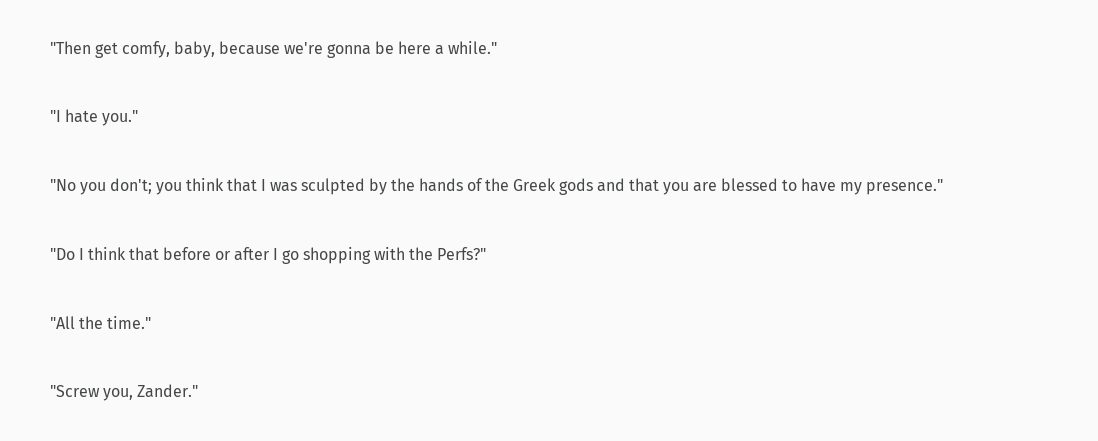"Then get comfy, baby, because we're gonna be here a while."

"I hate you."

"No you don't; you think that I was sculpted by the hands of the Greek gods and that you are blessed to have my presence."

"Do I think that before or after I go shopping with the Perfs?"

"All the time."

"Screw you, Zander."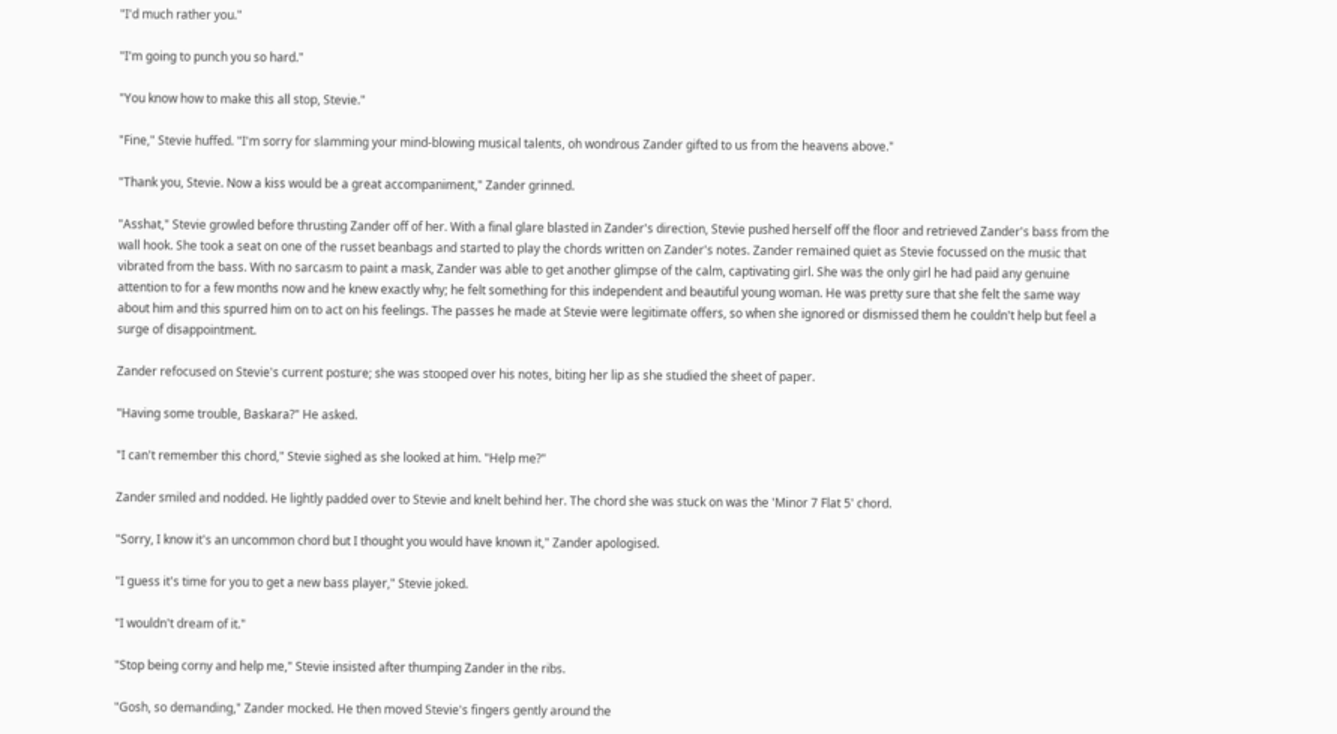"I'd much rather you."

"I'm going to punch you so hard."

"You know how to make this all stop, Stevie."

"Fine," Stevie huffed. "I'm sorry for slamming your mind-blowing musical talents, oh wondrous Zander gifted to us from the heavens above."

"Thank you, Stevie. Now a kiss would be a great accompaniment," Zander grinned.

"Asshat," Stevie growled before thrusting Zander off of her. With a final glare blasted in Zander's direction, Stevie pushed herself off the floor and retrieved Zander's bass from the wall hook. She took a seat on one of the russet beanbags and started to play the chords written on Zander's notes. Zander remained quiet as Stevie focussed on the music that vibrated from the bass. With no sarcasm to paint a mask, Zander was able to get another glimpse of the calm, captivating girl. She was the only girl he had paid any genuine attention to for a few months now and he knew exactly why; he felt something for this independent and beautiful young woman. He was pretty sure that she felt the same way about him and this spurred him on to act on his feelings. The passes he made at Stevie were legitimate offers, so when she ignored or dismissed them he couldn't help but feel a surge of disappointment.

Zander refocused on Stevie's current posture; she was stooped over his notes, biting her lip as she studied the sheet of paper.

"Having some trouble, Baskara?" He asked.

"I can't remember this chord," Stevie sighed as she looked at him. "Help me?"

Zander smiled and nodded. He lightly padded over to Stevie and knelt behind her. The chord she was stuck on was the 'Minor 7 Flat 5' chord.

"Sorry, I know it's an uncommon chord but I thought you would have known it," Zander apologised.

"I guess it's time for you to get a new bass player," Stevie joked.

"I wouldn't dream of it."

"Stop being corny and help me," Stevie insisted after thumping Zander in the ribs.

"Gosh, so demanding," Zander mocked. He then moved Stevie's fingers gently around the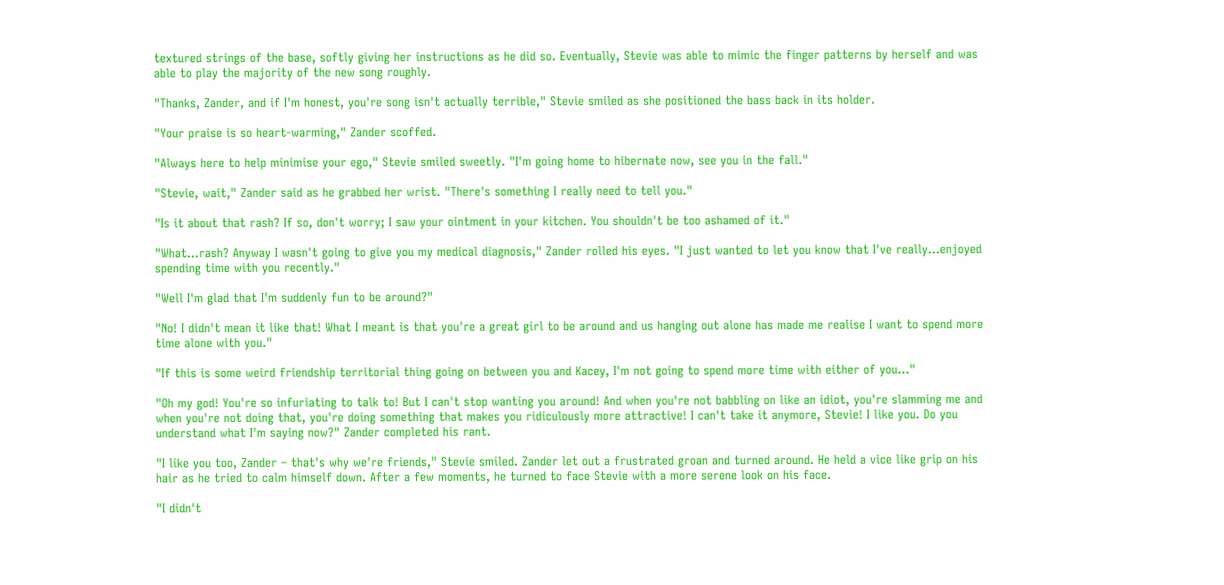textured strings of the base, softly giving her instructions as he did so. Eventually, Stevie was able to mimic the finger patterns by herself and was able to play the majority of the new song roughly.

"Thanks, Zander, and if I'm honest, you're song isn't actually terrible," Stevie smiled as she positioned the bass back in its holder.

"Your praise is so heart-warming," Zander scoffed.

"Always here to help minimise your ego," Stevie smiled sweetly. "I'm going home to hibernate now, see you in the fall."

"Stevie, wait," Zander said as he grabbed her wrist. "There's something I really need to tell you."

"Is it about that rash? If so, don't worry; I saw your ointment in your kitchen. You shouldn't be too ashamed of it."

"What…rash? Anyway I wasn't going to give you my medical diagnosis," Zander rolled his eyes. "I just wanted to let you know that I've really…enjoyed spending time with you recently."

"Well I'm glad that I'm suddenly fun to be around?"

"No! I didn't mean it like that! What I meant is that you're a great girl to be around and us hanging out alone has made me realise I want to spend more time alone with you."

"If this is some weird friendship territorial thing going on between you and Kacey, I'm not going to spend more time with either of you…"

"Oh my god! You're so infuriating to talk to! But I can't stop wanting you around! And when you're not babbling on like an idiot, you're slamming me and when you're not doing that, you're doing something that makes you ridiculously more attractive! I can't take it anymore, Stevie! I like you. Do you understand what I'm saying now?" Zander completed his rant.

"I like you too, Zander – that's why we're friends," Stevie smiled. Zander let out a frustrated groan and turned around. He held a vice like grip on his hair as he tried to calm himself down. After a few moments, he turned to face Stevie with a more serene look on his face.

"I didn't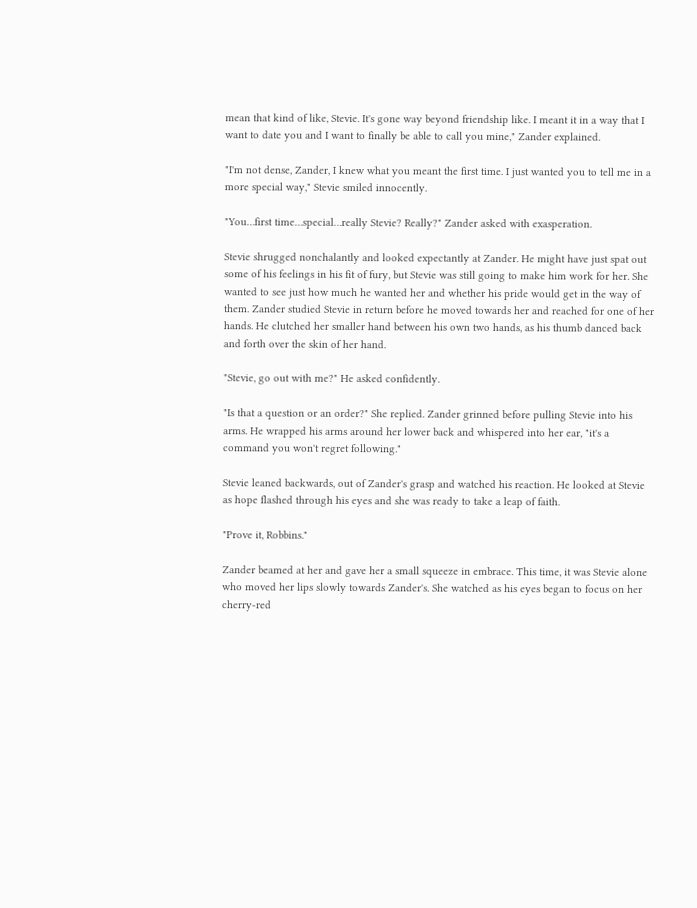mean that kind of like, Stevie. It's gone way beyond friendship like. I meant it in a way that I want to date you and I want to finally be able to call you mine," Zander explained.

"I'm not dense, Zander, I knew what you meant the first time. I just wanted you to tell me in a more special way," Stevie smiled innocently.

"You…first time…special…really Stevie? Really?" Zander asked with exasperation.

Stevie shrugged nonchalantly and looked expectantly at Zander. He might have just spat out some of his feelings in his fit of fury, but Stevie was still going to make him work for her. She wanted to see just how much he wanted her and whether his pride would get in the way of them. Zander studied Stevie in return before he moved towards her and reached for one of her hands. He clutched her smaller hand between his own two hands, as his thumb danced back and forth over the skin of her hand.

"Stevie, go out with me?" He asked confidently.

"Is that a question or an order?" She replied. Zander grinned before pulling Stevie into his arms. He wrapped his arms around her lower back and whispered into her ear, "it's a command you won't regret following."

Stevie leaned backwards, out of Zander's grasp and watched his reaction. He looked at Stevie as hope flashed through his eyes and she was ready to take a leap of faith.

"Prove it, Robbins."

Zander beamed at her and gave her a small squeeze in embrace. This time, it was Stevie alone who moved her lips slowly towards Zander's. She watched as his eyes began to focus on her cherry-red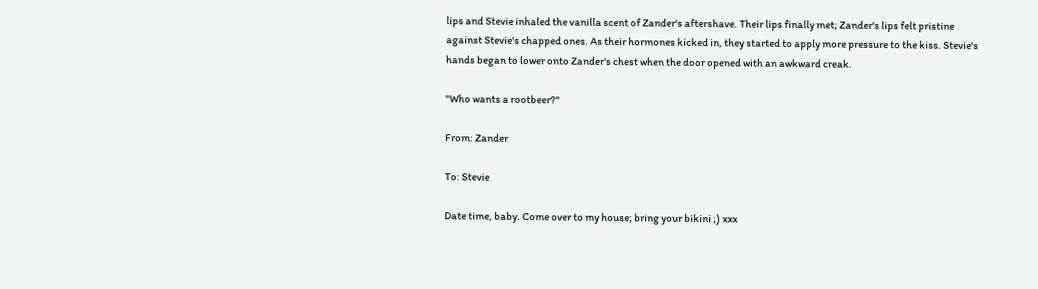lips and Stevie inhaled the vanilla scent of Zander's aftershave. Their lips finally met; Zander's lips felt pristine against Stevie's chapped ones. As their hormones kicked in, they started to apply more pressure to the kiss. Stevie's hands began to lower onto Zander's chest when the door opened with an awkward creak.

"Who wants a rootbeer?"

From: Zander

To: Stevie

Date time, baby. Come over to my house; bring your bikini ;) xxx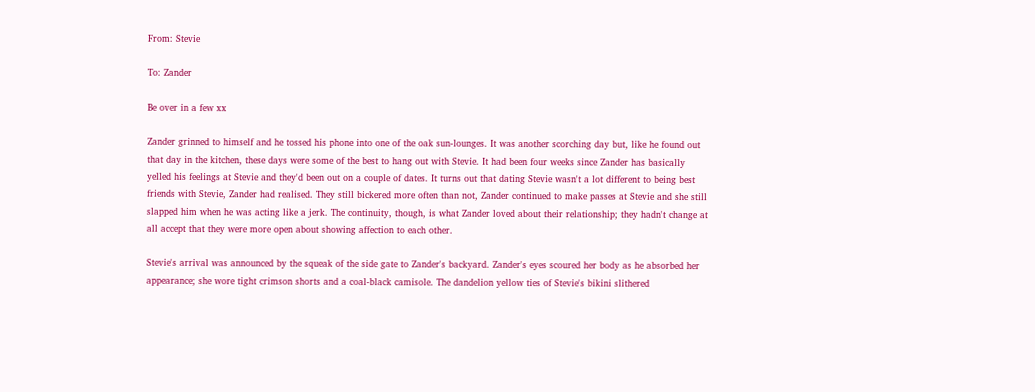From: Stevie

To: Zander

Be over in a few xx

Zander grinned to himself and he tossed his phone into one of the oak sun-lounges. It was another scorching day but, like he found out that day in the kitchen, these days were some of the best to hang out with Stevie. It had been four weeks since Zander has basically yelled his feelings at Stevie and they'd been out on a couple of dates. It turns out that dating Stevie wasn't a lot different to being best friends with Stevie, Zander had realised. They still bickered more often than not, Zander continued to make passes at Stevie and she still slapped him when he was acting like a jerk. The continuity, though, is what Zander loved about their relationship; they hadn't change at all accept that they were more open about showing affection to each other.

Stevie's arrival was announced by the squeak of the side gate to Zander's backyard. Zander's eyes scoured her body as he absorbed her appearance; she wore tight crimson shorts and a coal-black camisole. The dandelion yellow ties of Stevie's bikini slithered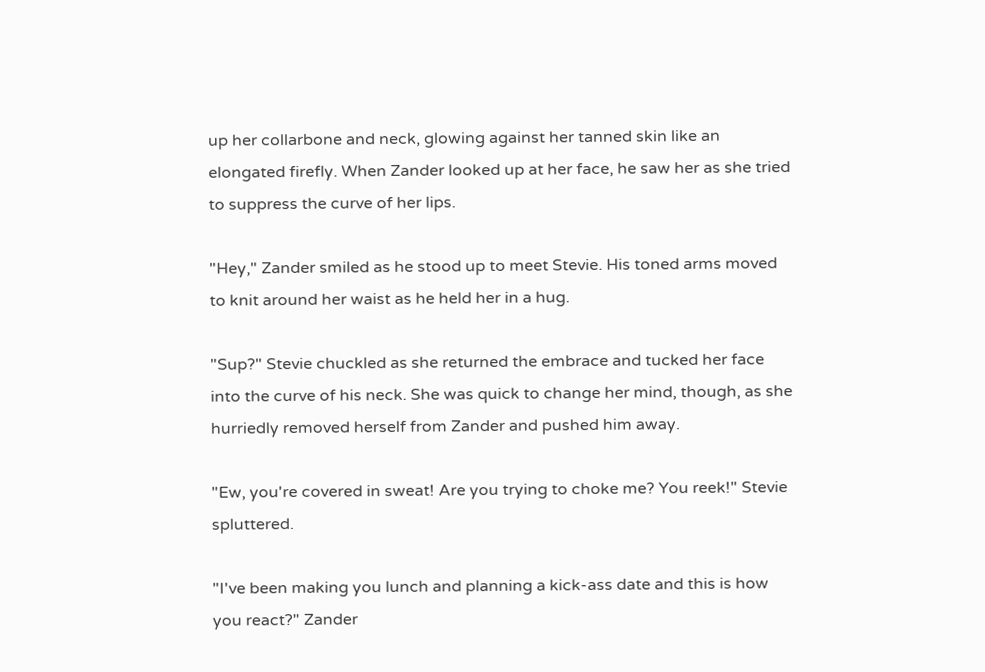up her collarbone and neck, glowing against her tanned skin like an elongated firefly. When Zander looked up at her face, he saw her as she tried to suppress the curve of her lips.

"Hey," Zander smiled as he stood up to meet Stevie. His toned arms moved to knit around her waist as he held her in a hug.

"Sup?" Stevie chuckled as she returned the embrace and tucked her face into the curve of his neck. She was quick to change her mind, though, as she hurriedly removed herself from Zander and pushed him away.

"Ew, you're covered in sweat! Are you trying to choke me? You reek!" Stevie spluttered.

"I've been making you lunch and planning a kick-ass date and this is how you react?" Zander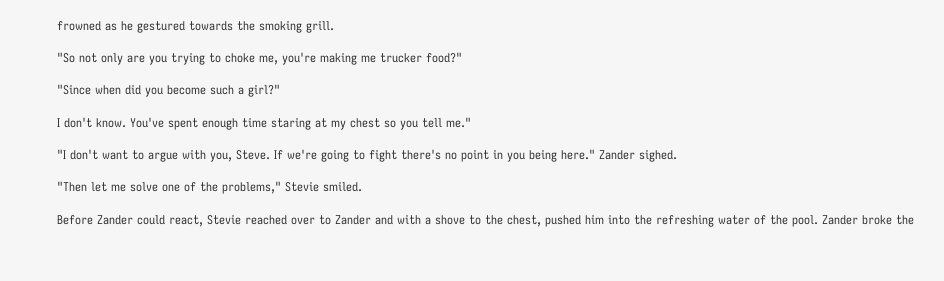frowned as he gestured towards the smoking grill.

"So not only are you trying to choke me, you're making me trucker food?"

"Since when did you become such a girl?"

I don't know. You've spent enough time staring at my chest so you tell me."

"I don't want to argue with you, Steve. If we're going to fight there's no point in you being here." Zander sighed.

"Then let me solve one of the problems," Stevie smiled.

Before Zander could react, Stevie reached over to Zander and with a shove to the chest, pushed him into the refreshing water of the pool. Zander broke the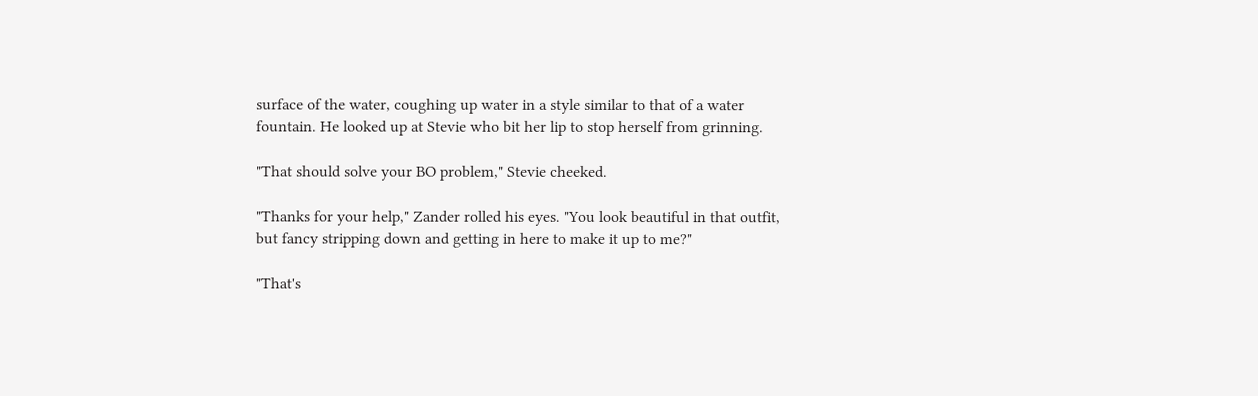surface of the water, coughing up water in a style similar to that of a water fountain. He looked up at Stevie who bit her lip to stop herself from grinning.

"That should solve your BO problem," Stevie cheeked.

"Thanks for your help," Zander rolled his eyes. "You look beautiful in that outfit, but fancy stripping down and getting in here to make it up to me?"

"That's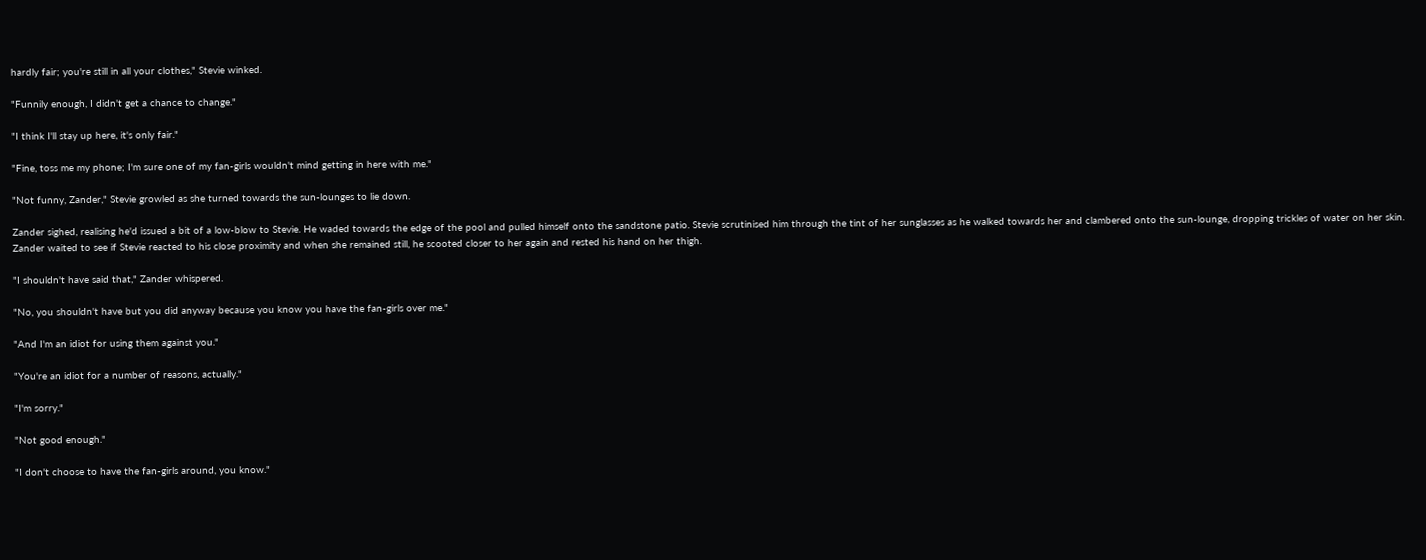hardly fair; you're still in all your clothes," Stevie winked.

"Funnily enough, I didn't get a chance to change."

"I think I'll stay up here, it's only fair."

"Fine, toss me my phone; I'm sure one of my fan-girls wouldn't mind getting in here with me."

"Not funny, Zander," Stevie growled as she turned towards the sun-lounges to lie down.

Zander sighed, realising he'd issued a bit of a low-blow to Stevie. He waded towards the edge of the pool and pulled himself onto the sandstone patio. Stevie scrutinised him through the tint of her sunglasses as he walked towards her and clambered onto the sun-lounge, dropping trickles of water on her skin. Zander waited to see if Stevie reacted to his close proximity and when she remained still, he scooted closer to her again and rested his hand on her thigh.

"I shouldn't have said that," Zander whispered.

"No, you shouldn't have but you did anyway because you know you have the fan-girls over me."

"And I'm an idiot for using them against you."

"You're an idiot for a number of reasons, actually."

"I'm sorry."

"Not good enough."

"I don't choose to have the fan-girls around, you know."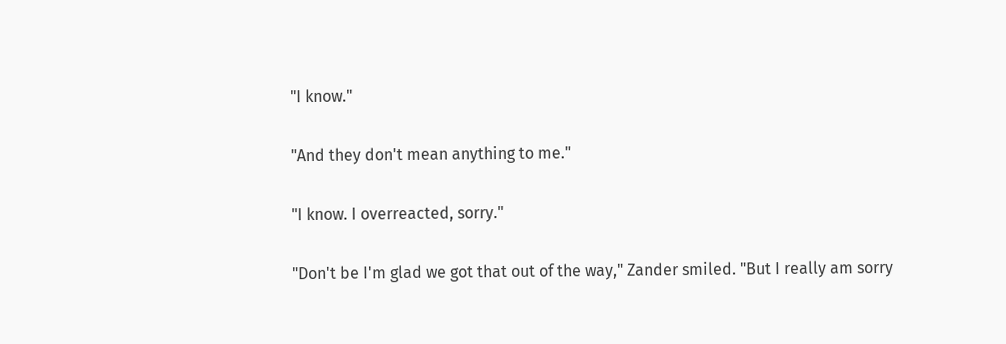"I know."

"And they don't mean anything to me."

"I know. I overreacted, sorry."

"Don't be I'm glad we got that out of the way," Zander smiled. "But I really am sorry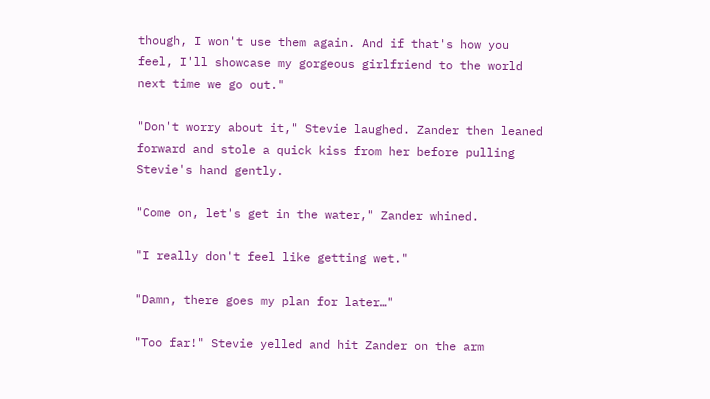though, I won't use them again. And if that's how you feel, I'll showcase my gorgeous girlfriend to the world next time we go out."

"Don't worry about it," Stevie laughed. Zander then leaned forward and stole a quick kiss from her before pulling Stevie's hand gently.

"Come on, let's get in the water," Zander whined.

"I really don't feel like getting wet."

"Damn, there goes my plan for later…"

"Too far!" Stevie yelled and hit Zander on the arm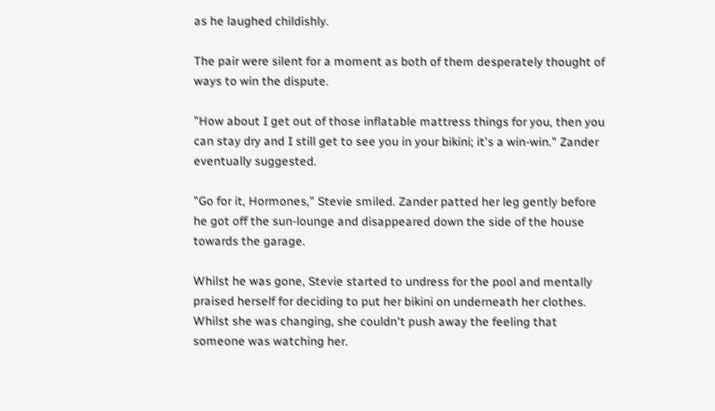as he laughed childishly.

The pair were silent for a moment as both of them desperately thought of ways to win the dispute.

"How about I get out of those inflatable mattress things for you, then you can stay dry and I still get to see you in your bikini; it's a win-win." Zander eventually suggested.

"Go for it, Hormones," Stevie smiled. Zander patted her leg gently before he got off the sun-lounge and disappeared down the side of the house towards the garage.

Whilst he was gone, Stevie started to undress for the pool and mentally praised herself for deciding to put her bikini on underneath her clothes. Whilst she was changing, she couldn't push away the feeling that someone was watching her.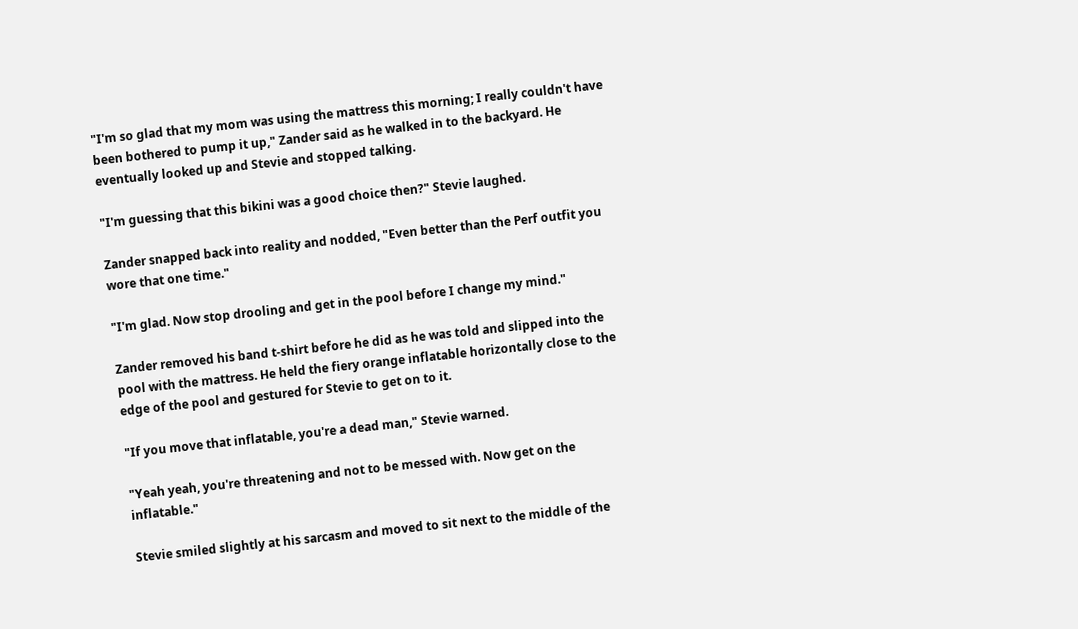"I'm so glad that my mom was using the mattress this morning; I really couldn't have been bothered to pump it up," Zander said as he walked in to the backyard. He eventually looked up and Stevie and stopped talking.

"I'm guessing that this bikini was a good choice then?" Stevie laughed.

Zander snapped back into reality and nodded, "Even better than the Perf outfit you wore that one time."

"I'm glad. Now stop drooling and get in the pool before I change my mind."

Zander removed his band t-shirt before he did as he was told and slipped into the pool with the mattress. He held the fiery orange inflatable horizontally close to the edge of the pool and gestured for Stevie to get on to it.

"If you move that inflatable, you're a dead man," Stevie warned.

"Yeah yeah, you're threatening and not to be messed with. Now get on the inflatable."

Stevie smiled slightly at his sarcasm and moved to sit next to the middle of the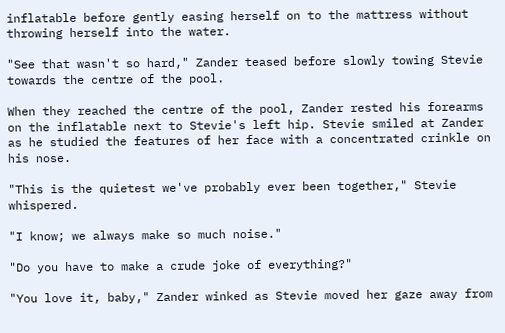inflatable before gently easing herself on to the mattress without throwing herself into the water.

"See that wasn't so hard," Zander teased before slowly towing Stevie towards the centre of the pool.

When they reached the centre of the pool, Zander rested his forearms on the inflatable next to Stevie's left hip. Stevie smiled at Zander as he studied the features of her face with a concentrated crinkle on his nose.

"This is the quietest we've probably ever been together," Stevie whispered.

"I know; we always make so much noise."

"Do you have to make a crude joke of everything?"

"You love it, baby," Zander winked as Stevie moved her gaze away from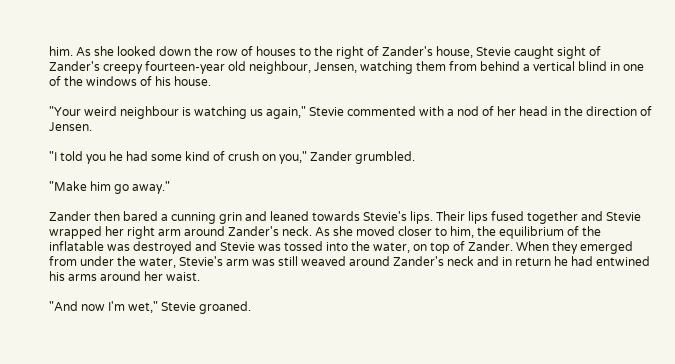him. As she looked down the row of houses to the right of Zander's house, Stevie caught sight of Zander's creepy fourteen-year old neighbour, Jensen, watching them from behind a vertical blind in one of the windows of his house.

"Your weird neighbour is watching us again," Stevie commented with a nod of her head in the direction of Jensen.

"I told you he had some kind of crush on you," Zander grumbled.

"Make him go away."

Zander then bared a cunning grin and leaned towards Stevie's lips. Their lips fused together and Stevie wrapped her right arm around Zander's neck. As she moved closer to him, the equilibrium of the inflatable was destroyed and Stevie was tossed into the water, on top of Zander. When they emerged from under the water, Stevie's arm was still weaved around Zander's neck and in return he had entwined his arms around her waist.

"And now I'm wet," Stevie groaned.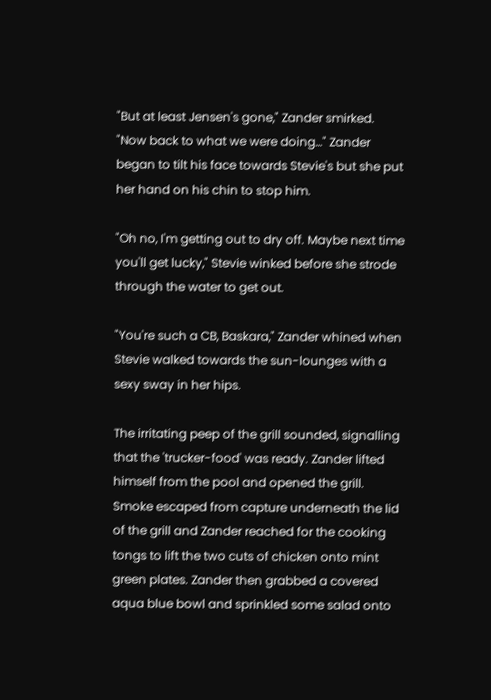"But at least Jensen's gone," Zander smirked. "Now back to what we were doing…" Zander began to tilt his face towards Stevie's but she put her hand on his chin to stop him.

"Oh no, I'm getting out to dry off. Maybe next time you'll get lucky," Stevie winked before she strode through the water to get out.

"You're such a CB, Baskara," Zander whined when Stevie walked towards the sun-lounges with a sexy sway in her hips.

The irritating peep of the grill sounded, signalling that the 'trucker-food' was ready. Zander lifted himself from the pool and opened the grill. Smoke escaped from capture underneath the lid of the grill and Zander reached for the cooking tongs to lift the two cuts of chicken onto mint green plates. Zander then grabbed a covered aqua blue bowl and sprinkled some salad onto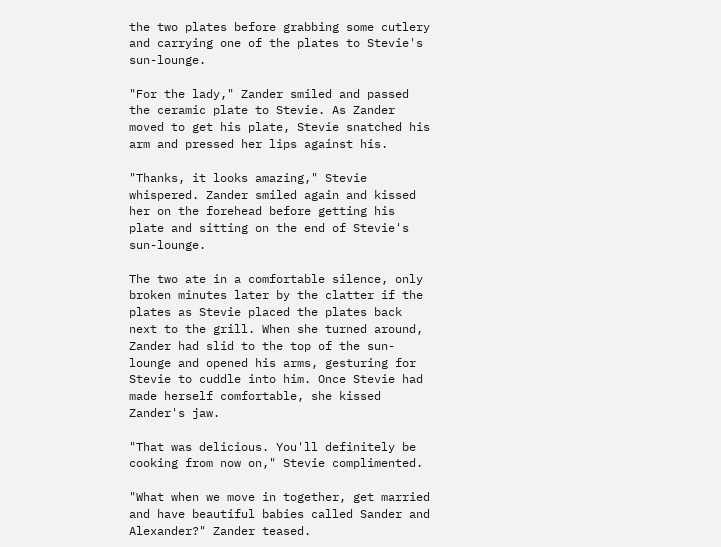the two plates before grabbing some cutlery and carrying one of the plates to Stevie's sun-lounge.

"For the lady," Zander smiled and passed the ceramic plate to Stevie. As Zander moved to get his plate, Stevie snatched his arm and pressed her lips against his.

"Thanks, it looks amazing," Stevie whispered. Zander smiled again and kissed her on the forehead before getting his plate and sitting on the end of Stevie's sun-lounge.

The two ate in a comfortable silence, only broken minutes later by the clatter if the plates as Stevie placed the plates back next to the grill. When she turned around, Zander had slid to the top of the sun-lounge and opened his arms, gesturing for Stevie to cuddle into him. Once Stevie had made herself comfortable, she kissed Zander's jaw.

"That was delicious. You'll definitely be cooking from now on," Stevie complimented.

"What when we move in together, get married and have beautiful babies called Sander and Alexander?" Zander teased.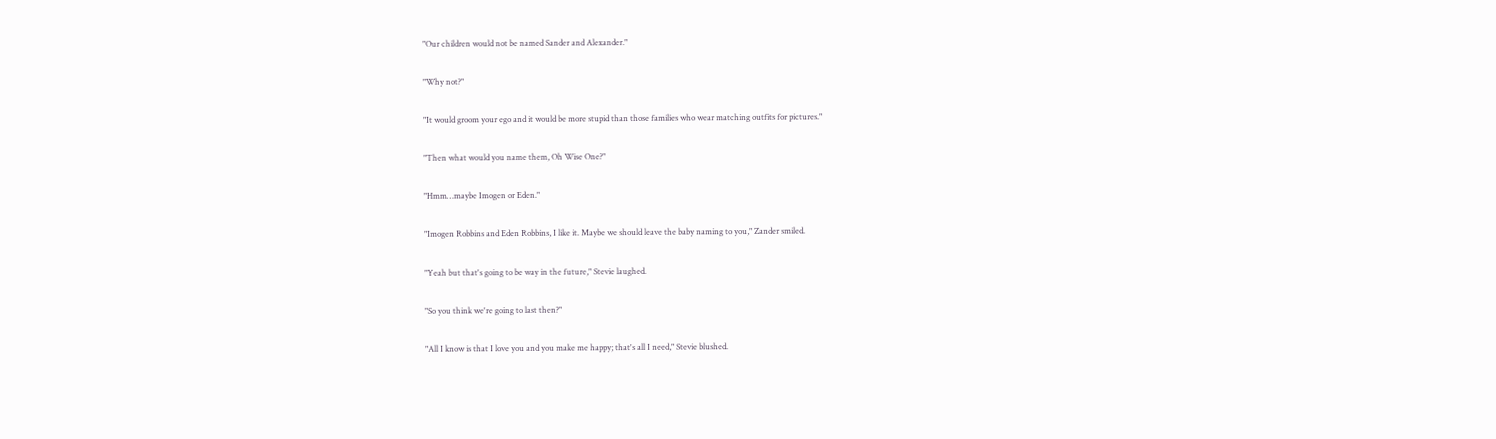"Our children would not be named Sander and Alexander."

"Why not?"

"It would groom your ego and it would be more stupid than those families who wear matching outfits for pictures."

"Then what would you name them, Oh Wise One?"

"Hmm…maybe Imogen or Eden."

"Imogen Robbins and Eden Robbins, I like it. Maybe we should leave the baby naming to you," Zander smiled.

"Yeah but that's going to be way in the future," Stevie laughed.

"So you think we're going to last then?"

"All I know is that I love you and you make me happy; that's all I need," Stevie blushed.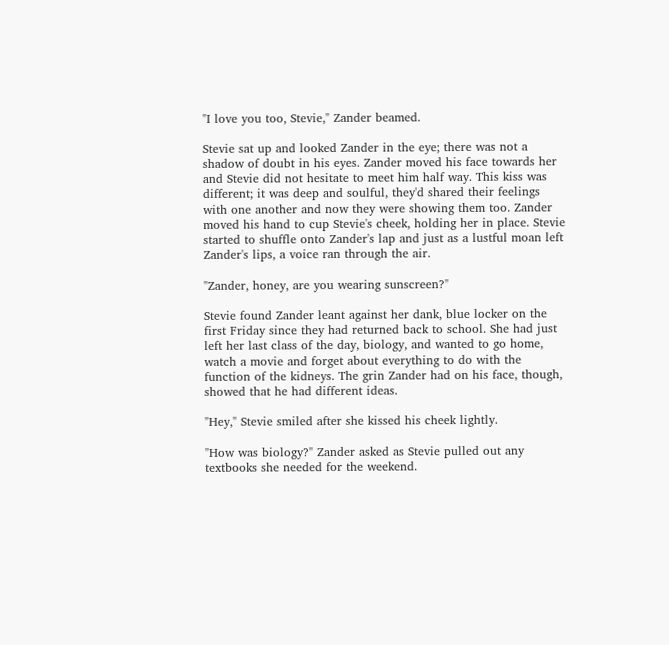"I love you too, Stevie," Zander beamed.

Stevie sat up and looked Zander in the eye; there was not a shadow of doubt in his eyes. Zander moved his face towards her and Stevie did not hesitate to meet him half way. This kiss was different; it was deep and soulful, they'd shared their feelings with one another and now they were showing them too. Zander moved his hand to cup Stevie's cheek, holding her in place. Stevie started to shuffle onto Zander's lap and just as a lustful moan left Zander's lips, a voice ran through the air.

"Zander, honey, are you wearing sunscreen?"

Stevie found Zander leant against her dank, blue locker on the first Friday since they had returned back to school. She had just left her last class of the day, biology, and wanted to go home, watch a movie and forget about everything to do with the function of the kidneys. The grin Zander had on his face, though, showed that he had different ideas.

"Hey," Stevie smiled after she kissed his cheek lightly.

"How was biology?" Zander asked as Stevie pulled out any textbooks she needed for the weekend.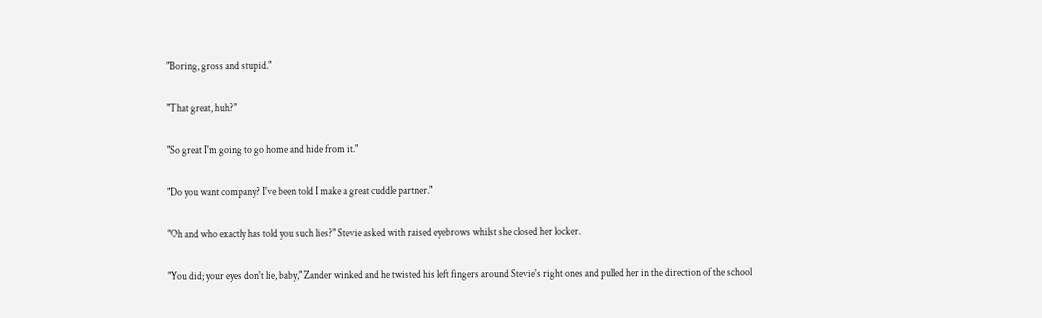"Boring, gross and stupid."

"That great, huh?"

"So great I'm going to go home and hide from it."

"Do you want company? I've been told I make a great cuddle partner."

"Oh and who exactly has told you such lies?" Stevie asked with raised eyebrows whilst she closed her locker.

"You did; your eyes don't lie, baby," Zander winked and he twisted his left fingers around Stevie's right ones and pulled her in the direction of the school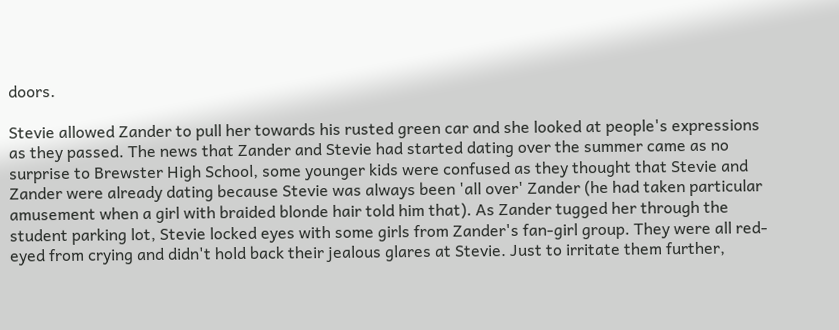doors.

Stevie allowed Zander to pull her towards his rusted green car and she looked at people's expressions as they passed. The news that Zander and Stevie had started dating over the summer came as no surprise to Brewster High School, some younger kids were confused as they thought that Stevie and Zander were already dating because Stevie was always been 'all over' Zander (he had taken particular amusement when a girl with braided blonde hair told him that). As Zander tugged her through the student parking lot, Stevie locked eyes with some girls from Zander's fan-girl group. They were all red-eyed from crying and didn't hold back their jealous glares at Stevie. Just to irritate them further,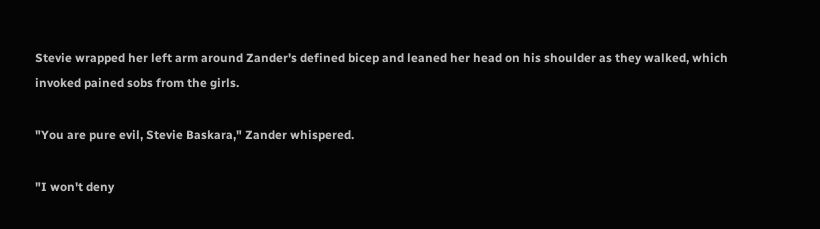Stevie wrapped her left arm around Zander's defined bicep and leaned her head on his shoulder as they walked, which invoked pained sobs from the girls.

"You are pure evil, Stevie Baskara," Zander whispered.

"I won't deny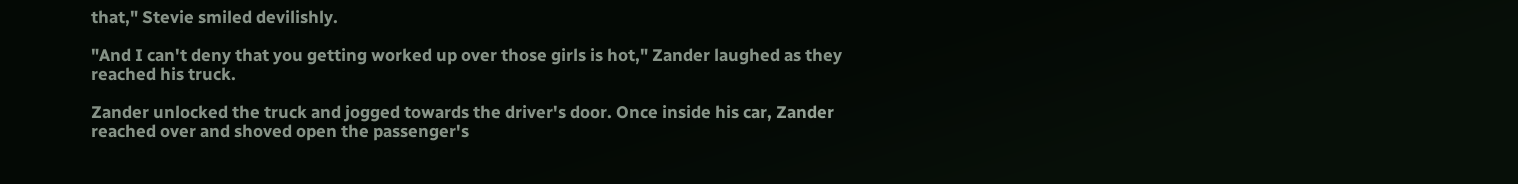that," Stevie smiled devilishly.

"And I can't deny that you getting worked up over those girls is hot," Zander laughed as they reached his truck.

Zander unlocked the truck and jogged towards the driver's door. Once inside his car, Zander reached over and shoved open the passenger's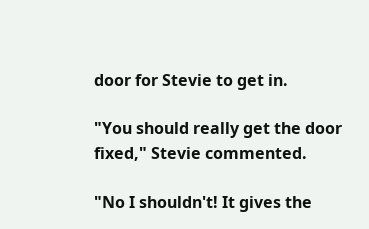door for Stevie to get in.

"You should really get the door fixed," Stevie commented.

"No I shouldn't! It gives the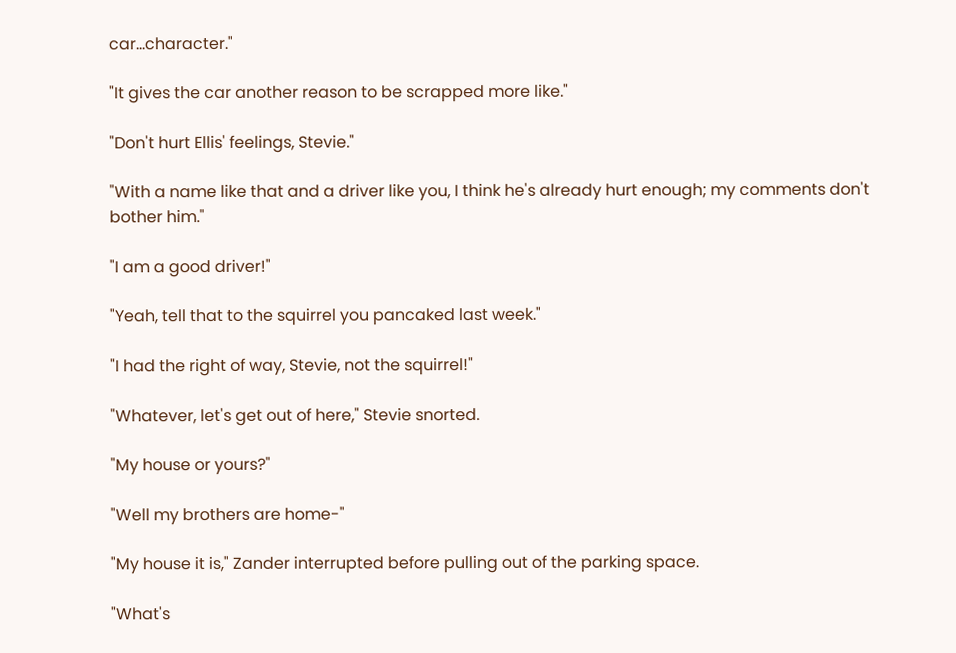car…character."

"It gives the car another reason to be scrapped more like."

"Don't hurt Ellis' feelings, Stevie."

"With a name like that and a driver like you, I think he's already hurt enough; my comments don't bother him."

"I am a good driver!"

"Yeah, tell that to the squirrel you pancaked last week."

"I had the right of way, Stevie, not the squirrel!"

"Whatever, let's get out of here," Stevie snorted.

"My house or yours?"

"Well my brothers are home-"

"My house it is," Zander interrupted before pulling out of the parking space.

"What's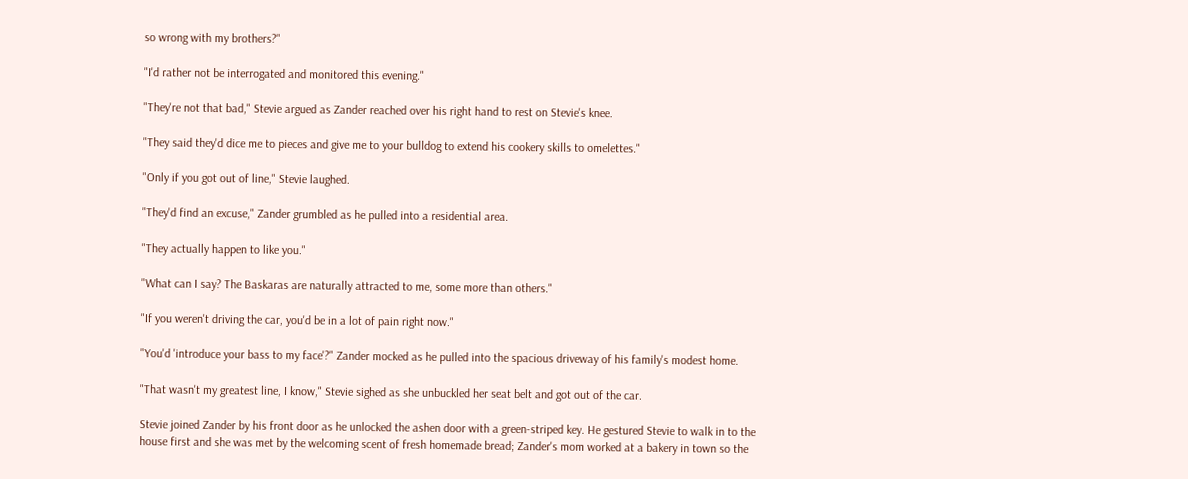so wrong with my brothers?"

"I'd rather not be interrogated and monitored this evening."

"They're not that bad," Stevie argued as Zander reached over his right hand to rest on Stevie's knee.

"They said they'd dice me to pieces and give me to your bulldog to extend his cookery skills to omelettes."

"Only if you got out of line," Stevie laughed.

"They'd find an excuse," Zander grumbled as he pulled into a residential area.

"They actually happen to like you."

"What can I say? The Baskaras are naturally attracted to me, some more than others."

"If you weren't driving the car, you'd be in a lot of pain right now."

"You'd 'introduce your bass to my face'?" Zander mocked as he pulled into the spacious driveway of his family's modest home.

"That wasn't my greatest line, I know," Stevie sighed as she unbuckled her seat belt and got out of the car.

Stevie joined Zander by his front door as he unlocked the ashen door with a green-striped key. He gestured Stevie to walk in to the house first and she was met by the welcoming scent of fresh homemade bread; Zander's mom worked at a bakery in town so the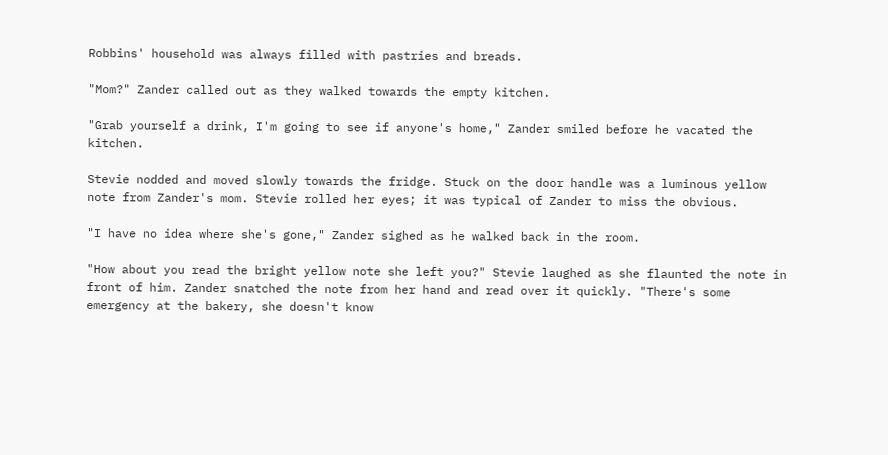Robbins' household was always filled with pastries and breads.

"Mom?" Zander called out as they walked towards the empty kitchen.

"Grab yourself a drink, I'm going to see if anyone's home," Zander smiled before he vacated the kitchen.

Stevie nodded and moved slowly towards the fridge. Stuck on the door handle was a luminous yellow note from Zander's mom. Stevie rolled her eyes; it was typical of Zander to miss the obvious.

"I have no idea where she's gone," Zander sighed as he walked back in the room.

"How about you read the bright yellow note she left you?" Stevie laughed as she flaunted the note in front of him. Zander snatched the note from her hand and read over it quickly. "There's some emergency at the bakery, she doesn't know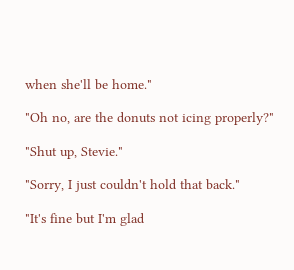when she'll be home."

"Oh no, are the donuts not icing properly?"

"Shut up, Stevie."

"Sorry, I just couldn't hold that back."

"It's fine but I'm glad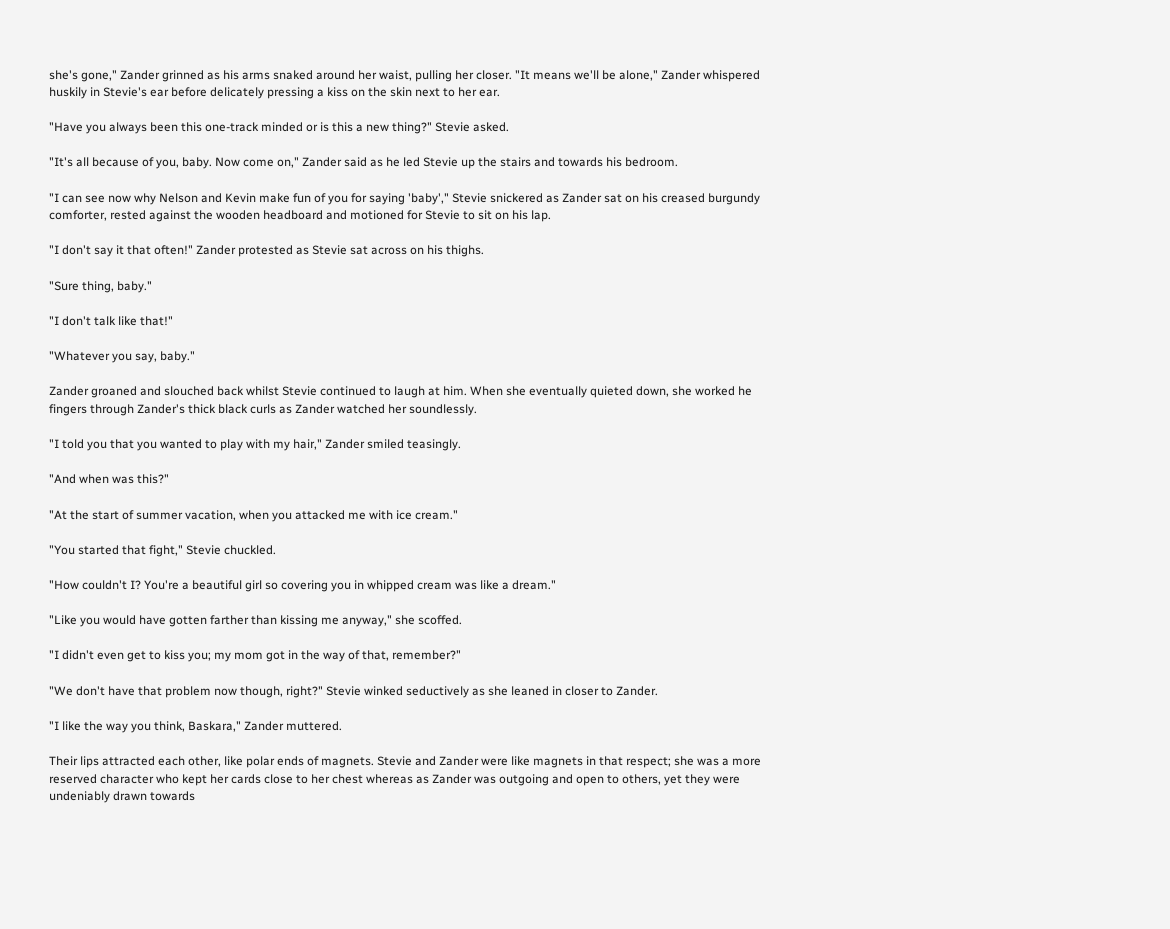she's gone," Zander grinned as his arms snaked around her waist, pulling her closer. "It means we'll be alone," Zander whispered huskily in Stevie's ear before delicately pressing a kiss on the skin next to her ear.

"Have you always been this one-track minded or is this a new thing?" Stevie asked.

"It's all because of you, baby. Now come on," Zander said as he led Stevie up the stairs and towards his bedroom.

"I can see now why Nelson and Kevin make fun of you for saying 'baby'," Stevie snickered as Zander sat on his creased burgundy comforter, rested against the wooden headboard and motioned for Stevie to sit on his lap.

"I don't say it that often!" Zander protested as Stevie sat across on his thighs.

"Sure thing, baby."

"I don't talk like that!"

"Whatever you say, baby."

Zander groaned and slouched back whilst Stevie continued to laugh at him. When she eventually quieted down, she worked he fingers through Zander's thick black curls as Zander watched her soundlessly.

"I told you that you wanted to play with my hair," Zander smiled teasingly.

"And when was this?"

"At the start of summer vacation, when you attacked me with ice cream."

"You started that fight," Stevie chuckled.

"How couldn't I? You're a beautiful girl so covering you in whipped cream was like a dream."

"Like you would have gotten farther than kissing me anyway," she scoffed.

"I didn't even get to kiss you; my mom got in the way of that, remember?"

"We don't have that problem now though, right?" Stevie winked seductively as she leaned in closer to Zander.

"I like the way you think, Baskara," Zander muttered.

Their lips attracted each other, like polar ends of magnets. Stevie and Zander were like magnets in that respect; she was a more reserved character who kept her cards close to her chest whereas as Zander was outgoing and open to others, yet they were undeniably drawn towards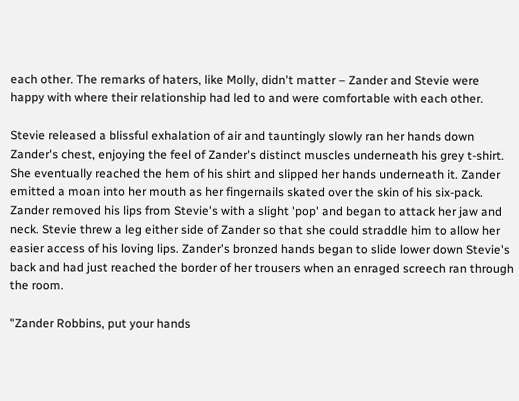each other. The remarks of haters, like Molly, didn't matter – Zander and Stevie were happy with where their relationship had led to and were comfortable with each other.

Stevie released a blissful exhalation of air and tauntingly slowly ran her hands down Zander's chest, enjoying the feel of Zander's distinct muscles underneath his grey t-shirt. She eventually reached the hem of his shirt and slipped her hands underneath it. Zander emitted a moan into her mouth as her fingernails skated over the skin of his six-pack. Zander removed his lips from Stevie's with a slight 'pop' and began to attack her jaw and neck. Stevie threw a leg either side of Zander so that she could straddle him to allow her easier access of his loving lips. Zander's bronzed hands began to slide lower down Stevie's back and had just reached the border of her trousers when an enraged screech ran through the room.

"Zander Robbins, put your hands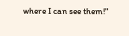where I can see them!"